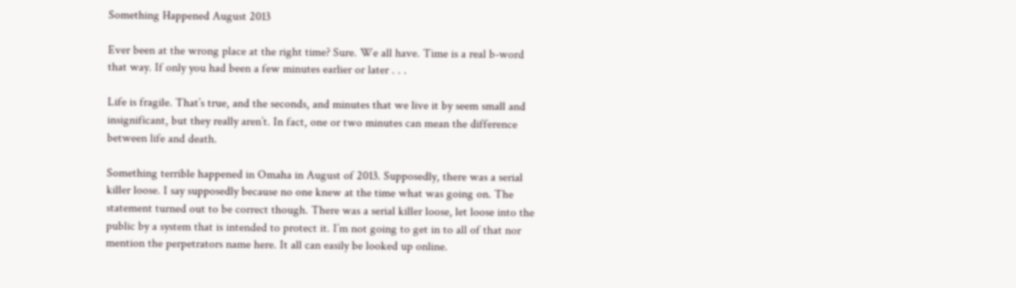Something Happened August 2013

Ever been at the wrong place at the right time? Sure. We all have. Time is a real b-word that way. If only you had been a few minutes earlier or later . . .

Life is fragile. That’s true, and the seconds, and minutes that we live it by seem small and insignificant, but they really aren’t. In fact, one or two minutes can mean the difference between life and death.

Something terrible happened in Omaha in August of 2013. Supposedly, there was a serial killer loose. I say supposedly because no one knew at the time what was going on. The statement turned out to be correct though. There was a serial killer loose, let loose into the public by a system that is intended to protect it. I’m not going to get in to all of that nor mention the perpetrators name here. It all can easily be looked up online.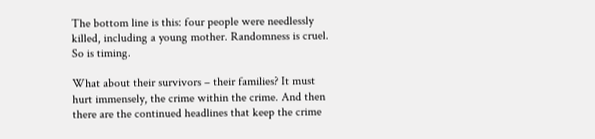The bottom line is this: four people were needlessly killed, including a young mother. Randomness is cruel. So is timing.

What about their survivors – their families? It must hurt immensely, the crime within the crime. And then there are the continued headlines that keep the crime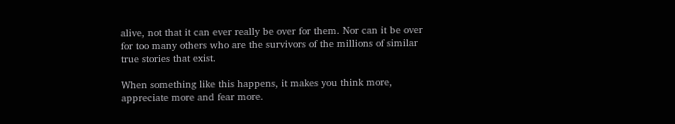alive, not that it can ever really be over for them. Nor can it be over for too many others who are the survivors of the millions of similar true stories that exist.

When something like this happens, it makes you think more, appreciate more and fear more.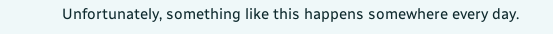Unfortunately, something like this happens somewhere every day.